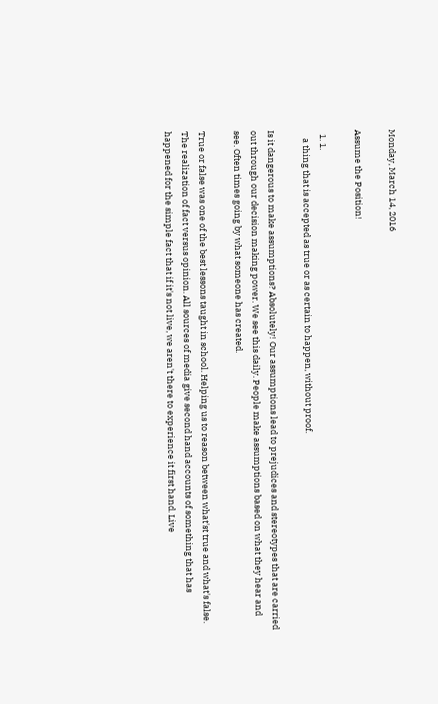Monday, March 14, 2016

Assume the Position!

  1. 1.
    a thing that is accepted as true or as certain to happen, without proof.

Is it dangerous to make assumptions? Absolutely! Our assumptions lead to prejudices and stereotypes that are carried out through our decision making power. We see this daily. People make assumptions based on what they hear and see. Often times going by what someone has created.

True or false was one of the best lessons taught in school. Helping us to reason between what'st true and what's false. The realization of fact versus opinion. All sources of media give second hand accounts of something that has happened for the simple fact that if it's not live, we aren't there to experience it first hand. Live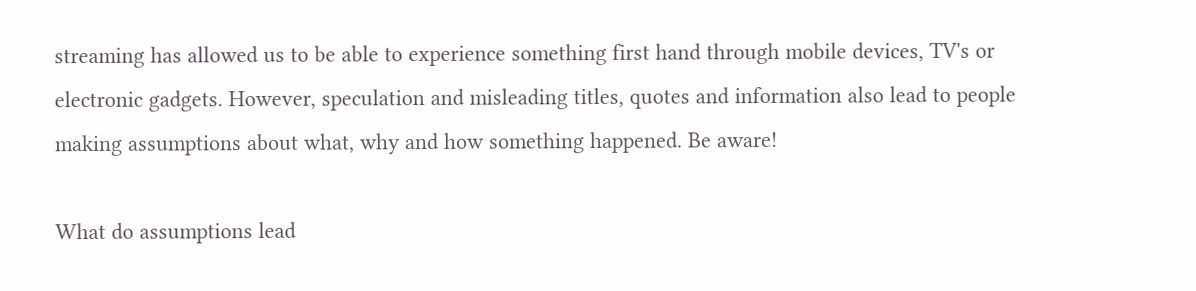streaming has allowed us to be able to experience something first hand through mobile devices, TV's or electronic gadgets. However, speculation and misleading titles, quotes and information also lead to people making assumptions about what, why and how something happened. Be aware!

What do assumptions lead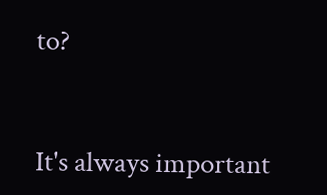to?


It's always important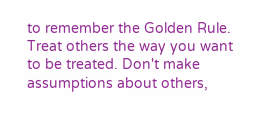to remember the Golden Rule. Treat others the way you want to be treated. Don't make assumptions about others,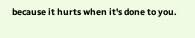because it hurts when it's done to you.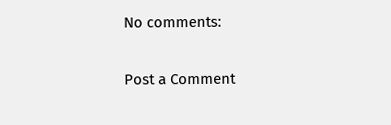No comments:

Post a Comment